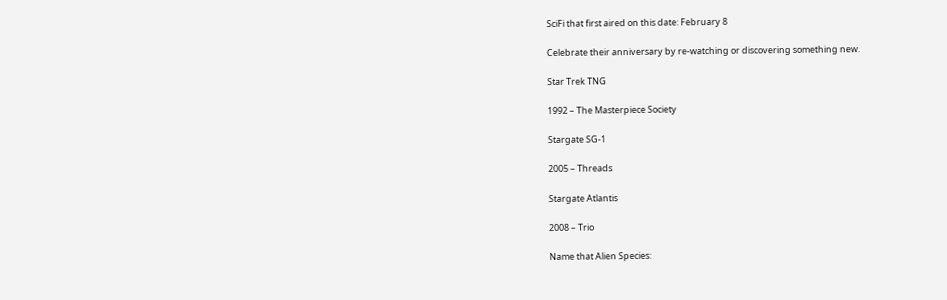SciFi that first aired on this date: February 8

Celebrate their anniversary by re-watching or discovering something new.

Star Trek TNG

1992 – The Masterpiece Society

Stargate SG-1

2005 – Threads

Stargate Atlantis

2008 – Trio

Name that Alien Species: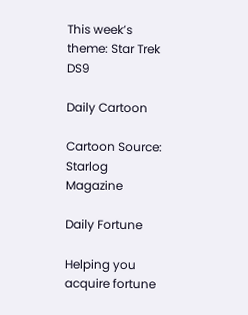This week’s theme: Star Trek DS9

Daily Cartoon

Cartoon Source: Starlog Magazine

Daily Fortune

Helping you acquire fortune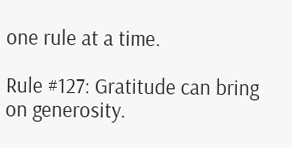one rule at a time.

Rule #127: Gratitude can bring on generosity.